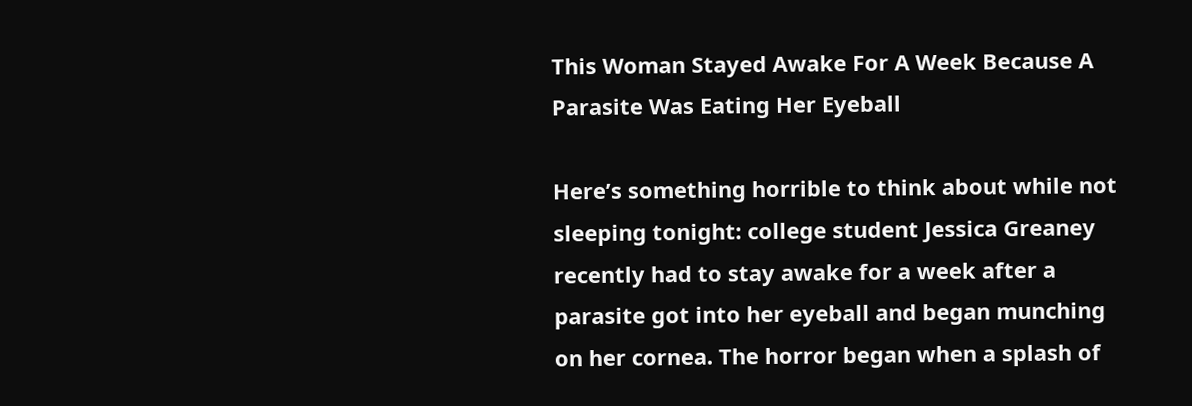This Woman Stayed Awake For A Week Because A Parasite Was Eating Her Eyeball

Here’s something horrible to think about while not sleeping tonight: college student Jessica Greaney recently had to stay awake for a week after a parasite got into her eyeball and began munching on her cornea. The horror began when a splash of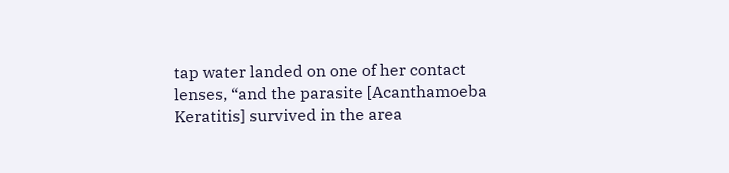tap water landed on one of her contact lenses, “and the parasite [Acanthamoeba Keratitis] survived in the area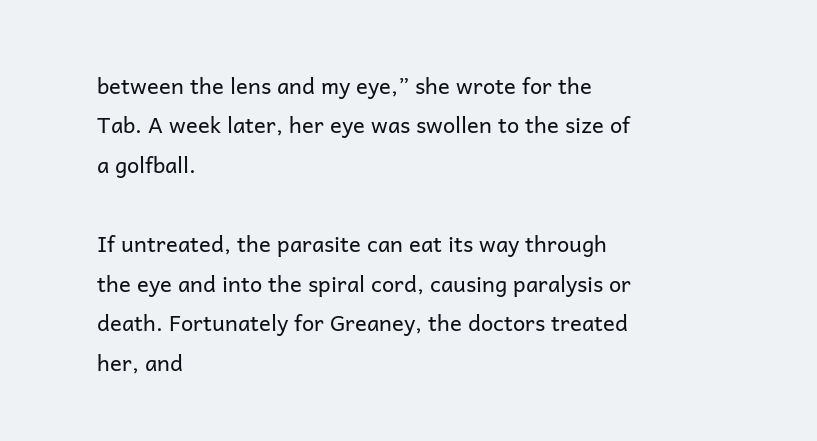between the lens and my eye,” she wrote for the Tab. A week later, her eye was swollen to the size of a golfball.

If untreated, the parasite can eat its way through the eye and into the spiral cord, causing paralysis or death. Fortunately for Greaney, the doctors treated her, and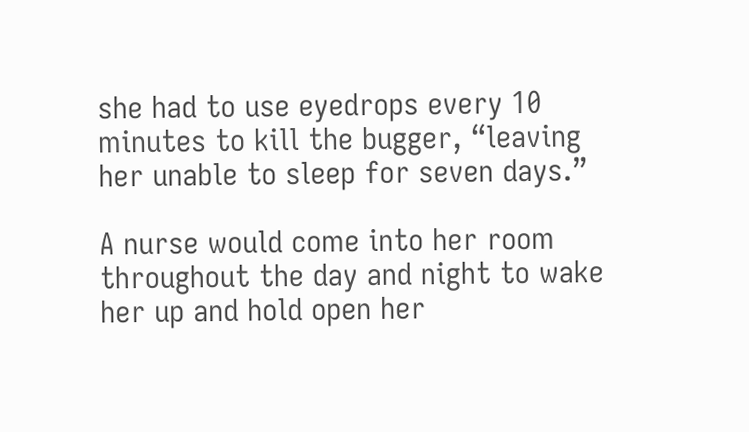she had to use eyedrops every 10 minutes to kill the bugger, “leaving her unable to sleep for seven days.”

A nurse would come into her room throughout the day and night to wake her up and hold open her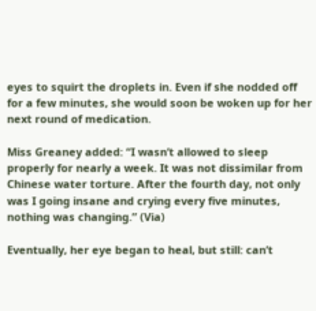eyes to squirt the droplets in. Even if she nodded off for a few minutes, she would soon be woken up for her next round of medication.

Miss Greaney added: “I wasn’t allowed to sleep properly for nearly a week. It was not dissimilar from Chinese water torture. After the fourth day, not only was I going insane and crying every five minutes, nothing was changing.” (Via)

Eventually, her eye began to heal, but still: can’t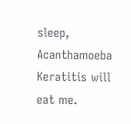sleep, Acanthamoeba Keratitis will eat me.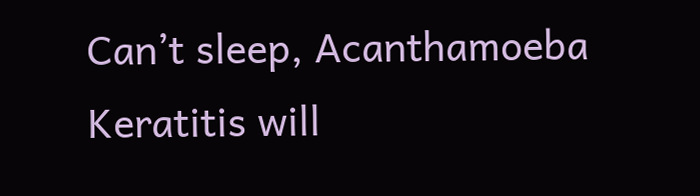Can’t sleep, Acanthamoeba Keratitis will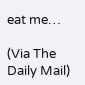eat me…

(Via The Daily Mail)